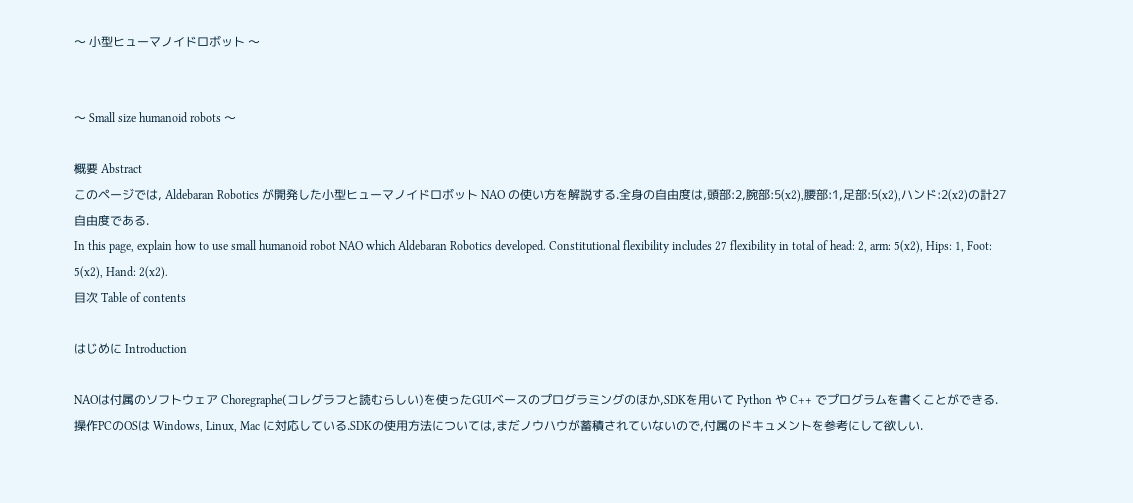〜 小型ヒューマノイドロボット 〜


〜 Small size humanoid robots 〜

概要 Abstract
このページでは, Aldebaran Robotics が開発した小型ヒューマノイドロボット NAO の使い方を解説する.全身の自由度は,頭部:2,腕部:5(x2),腰部:1,足部:5(x2),ハンド:2(x2)の計27自由度である.
In this page, explain how to use small humanoid robot NAO which Aldebaran Robotics developed. Constitutional flexibility includes 27 flexibility in total of head: 2, arm: 5(x2), Hips: 1, Foot: 5(x2), Hand: 2(x2).
目次 Table of contents

はじめに Introduction

NAOは付属のソフトウェア Choregraphe(コレグラフと読むらしい)を使ったGUIベースのプログラミングのほか,SDKを用いて Python や C++ でプログラムを書くことができる.操作PCのOSは Windows, Linux, Mac に対応している.SDKの使用方法については,まだノウハウが蓄積されていないので,付属のドキュメントを参考にして欲しい.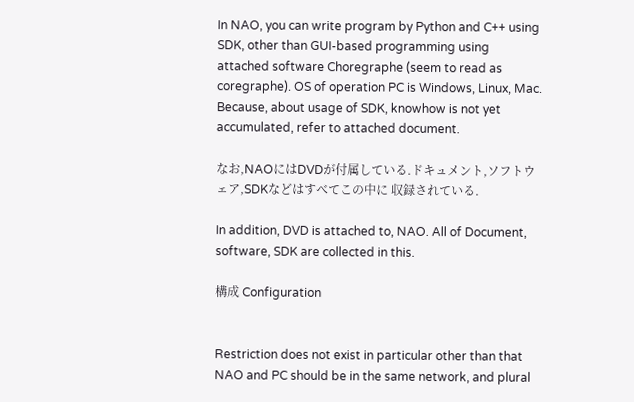In NAO, you can write program by Python and C++ using SDK, other than GUI-based programming using attached software Choregraphe (seem to read as coregraphe). OS of operation PC is Windows, Linux, Mac. Because, about usage of SDK, knowhow is not yet accumulated, refer to attached document.

なお,NAOにはDVDが付属している.ドキュメント,ソフトウェア,SDKなどはすべてこの中に 収録されている.

In addition, DVD is attached to, NAO. All of Document, software, SDK are collected in this.

構成 Configuration


Restriction does not exist in particular other than that NAO and PC should be in the same network, and plural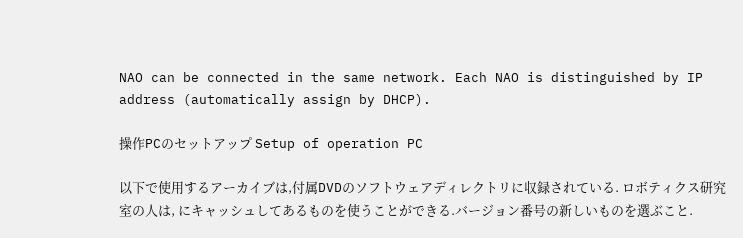NAO can be connected in the same network. Each NAO is distinguished by IP address (automatically assign by DHCP).

操作PCのセットアップ Setup of operation PC

以下で使用するアーカイブは,付属DVDのソフトウェアディレクトリに収録されている. ロボティクス研究室の人は, にキャッシュしてあるものを使うことができる.バージョン番号の新しいものを選ぶこと.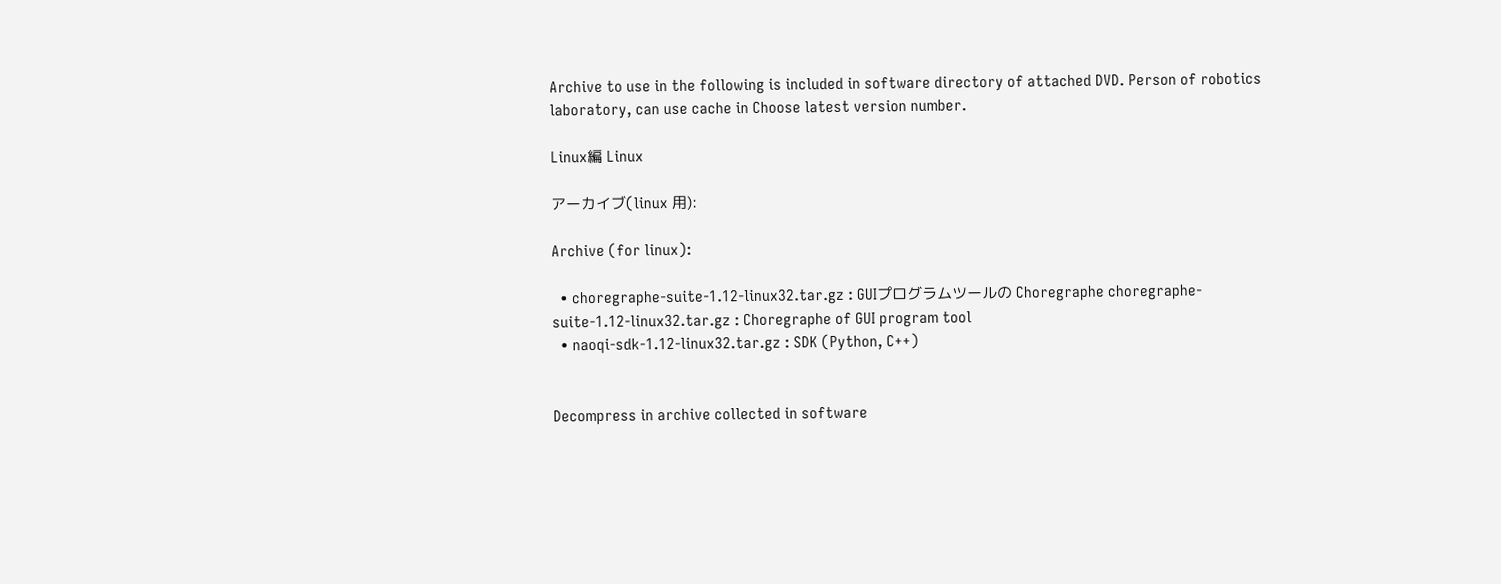Archive to use in the following is included in software directory of attached DVD. Person of robotics laboratory, can use cache in Choose latest version number.

Linux編 Linux

アーカイブ(linux 用):

Archive (for linux):

  • choregraphe-suite-1.12-linux32.tar.gz : GUIプログラムツールの Choregraphe choregraphe-suite-1.12-linux32.tar.gz : Choregraphe of GUI program tool
  • naoqi-sdk-1.12-linux32.tar.gz : SDK (Python, C++)


Decompress in archive collected in software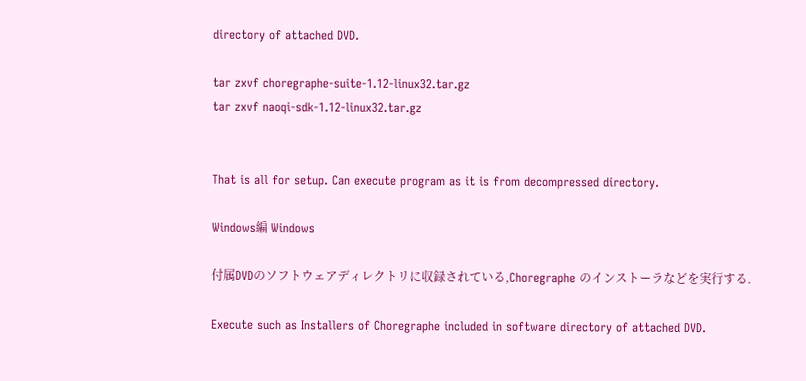directory of attached DVD.

tar zxvf choregraphe-suite-1.12-linux32.tar.gz
tar zxvf naoqi-sdk-1.12-linux32.tar.gz


That is all for setup. Can execute program as it is from decompressed directory.

Windows編 Windows

付属DVDのソフトウェアディレクトリに収録されている,Choregraphe のインストーラなどを実行する.

Execute such as Installers of Choregraphe included in software directory of attached DVD.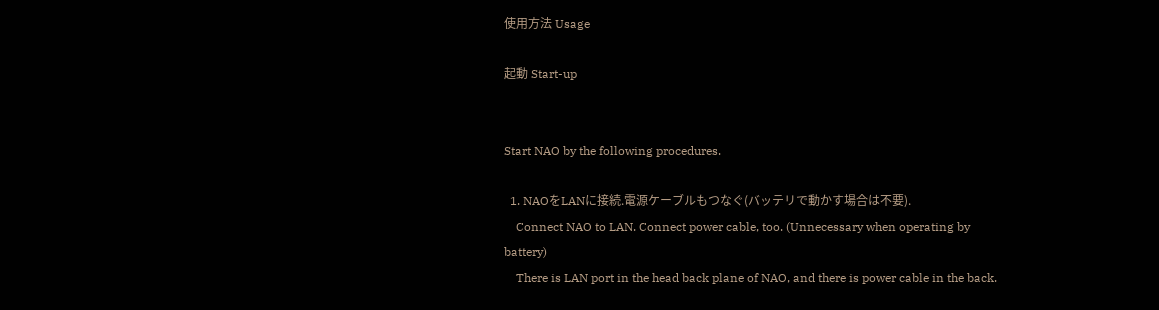使用方法 Usage

起動 Start-up


Start NAO by the following procedures.

  1. NAOをLANに接続.電源ケーブルもつなぐ(バッテリで動かす場合は不要).
    Connect NAO to LAN. Connect power cable, too. (Unnecessary when operating by battery)
    There is LAN port in the head back plane of NAO, and there is power cable in the back.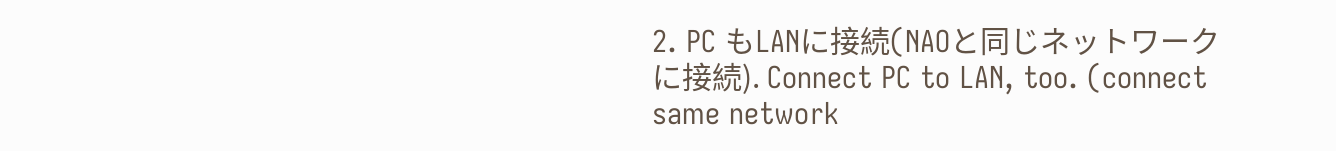2. PC もLANに接続(NAOと同じネットワークに接続). Connect PC to LAN, too. (connect same network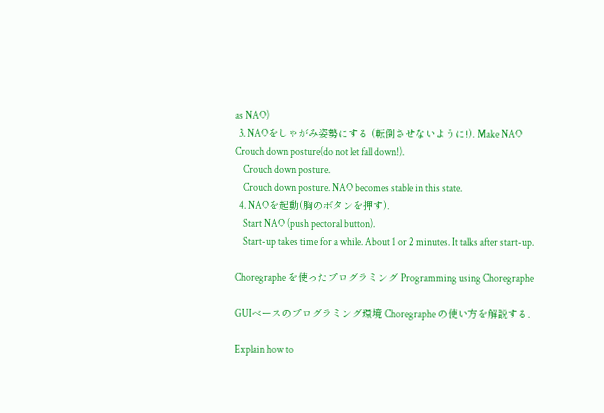as NAO)
  3. NAOをしゃがみ姿勢にする (転倒させないように!). Make NAO Crouch down posture(do not let fall down!).
    Crouch down posture.
    Crouch down posture. NAO becomes stable in this state.
  4. NAOを起動(胸のボタンを押す).
    Start NAO (push pectoral button).
    Start-up takes time for a while. About 1 or 2 minutes. It talks after start-up.

Choregraphe を使ったプログラミング Programming using Choregraphe

GUIベースのプログラミング環境 Choregraphe の使い方を解説する.

Explain how to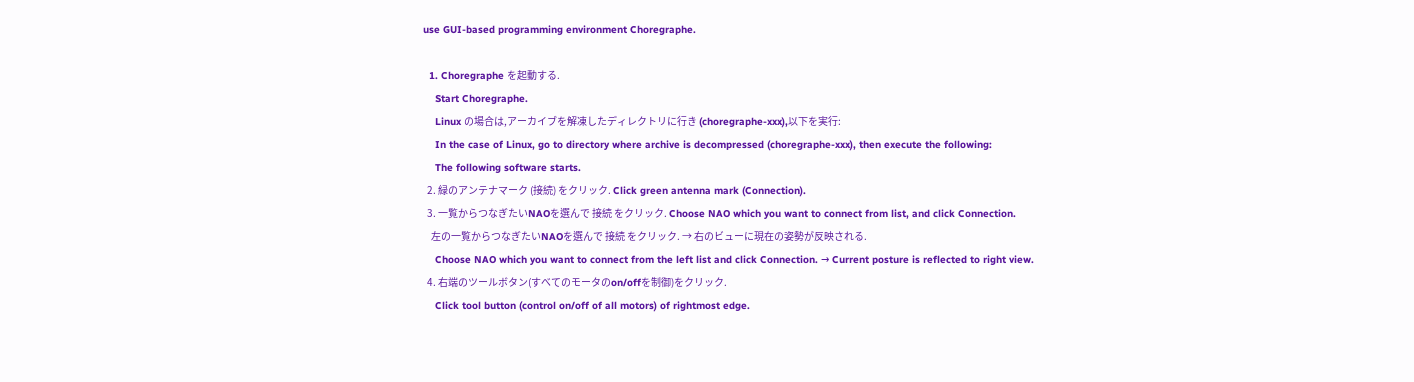use GUI-based programming environment Choregraphe.

  1. Choregraphe を起動する.
    Start Choregraphe.
    Linux の場合は,アーカイブを解凍したディレクトリに行き (choregraphe-xxx),以下を実行:
    In the case of Linux, go to directory where archive is decompressed (choregraphe-xxx), then execute the following:
    The following software starts.
  2. 緑のアンテナマーク (接続) をクリック. Click green antenna mark (Connection).
  3. 一覧からつなぎたいNAOを選んで 接続 をクリック. Choose NAO which you want to connect from list, and click Connection.
    左の一覧からつなぎたいNAOを選んで 接続 をクリック. → 右のビューに現在の姿勢が反映される.
    Choose NAO which you want to connect from the left list and click Connection. → Current posture is reflected to right view.
  4. 右端のツールボタン(すべてのモータのon/offを制御)をクリック.
    Click tool button (control on/off of all motors) of rightmost edge.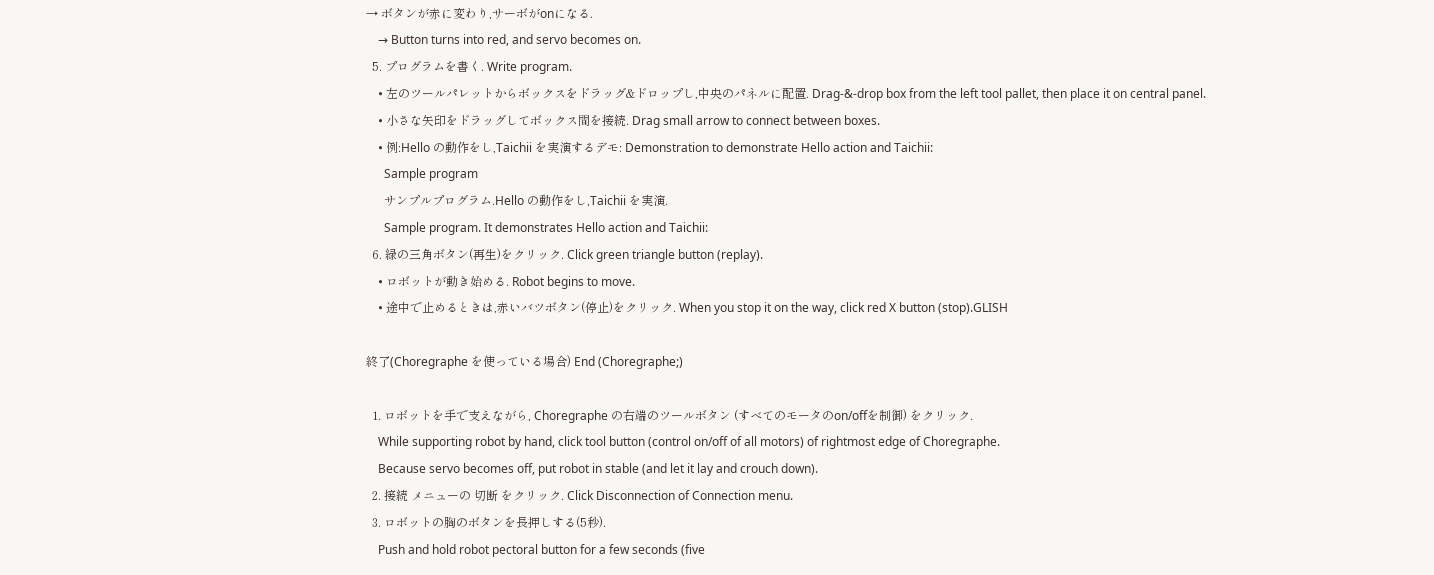→ ボタンが赤に変わり,サーボがonになる.
    → Button turns into red, and servo becomes on.
  5. プログラムを書く. Write program.
    • 左のツールパレットからボックスをドラッグ&ドロップし,中央のパネルに配置. Drag-&-drop box from the left tool pallet, then place it on central panel.
    • 小さな矢印をドラッグしてボックス間を接続. Drag small arrow to connect between boxes.
    • 例:Hello の動作をし,Taichii を実演するデモ: Demonstration to demonstrate Hello action and Taichii:
      Sample program
      サンプルプログラム.Hello の動作をし,Taichii を実演.
      Sample program. It demonstrates Hello action and Taichii:
  6. 緑の三角ボタン(再生)をクリック. Click green triangle button (replay).
    • ロボットが動き始める. Robot begins to move.
    • 途中で止めるときは,赤いバツボタン(停止)をクリック. When you stop it on the way, click red X button (stop).GLISH

終了(Choregraphe を使っている場合) End (Choregraphe;)

  1. ロボットを手で支えながら, Choregraphe の右端のツールボタン (すべてのモータのon/offを制御) をクリック.
    While supporting robot by hand, click tool button (control on/off of all motors) of rightmost edge of Choregraphe.
    Because servo becomes off, put robot in stable (and let it lay and crouch down).
  2. 接続 メニューの 切断 をクリック. Click Disconnection of Connection menu.
  3. ロボットの胸のボタンを長押しする(5秒).
    Push and hold robot pectoral button for a few seconds (five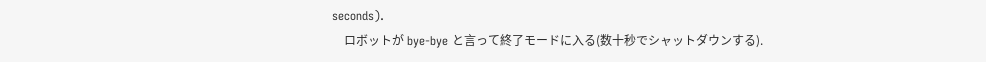seconds).
    ロボットが bye-bye と言って終了モードに入る(数十秒でシャットダウンする).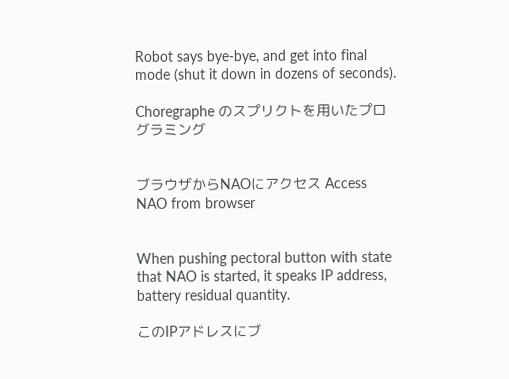Robot says bye-bye, and get into final mode (shut it down in dozens of seconds).

Choregraphe のスプリクトを用いたプログラミング


ブラウザからNAOにアクセス Access NAO from browser


When pushing pectoral button with state that NAO is started, it speaks IP address, battery residual quantity.

このIPアドレスにブ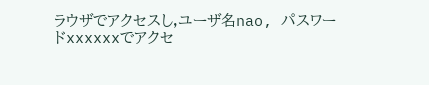ラウザでアクセスし,ユーザ名nao, パスワードxxxxxxでアクセ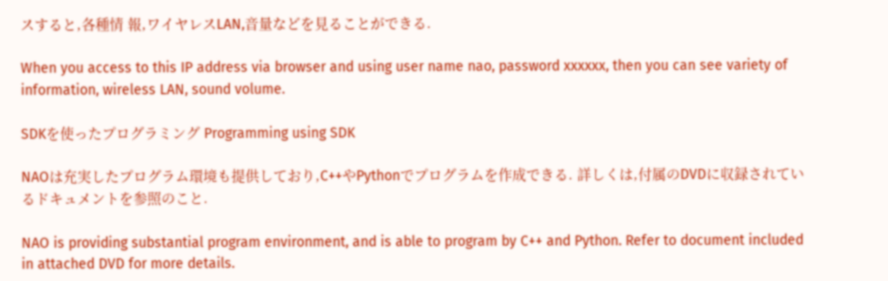スすると,各種情 報,ワイヤレスLAN,音量などを見ることができる.

When you access to this IP address via browser and using user name nao, password xxxxxx, then you can see variety of information, wireless LAN, sound volume.

SDKを使ったプログラミング Programming using SDK

NAOは充実したプログラム環境も提供しており,C++やPythonでプログラムを作成できる. 詳しくは,付属のDVDに収録されているドキュメントを参照のこと.

NAO is providing substantial program environment, and is able to program by C++ and Python. Refer to document included in attached DVD for more details.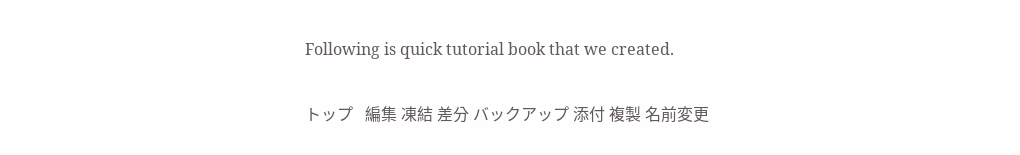Following is quick tutorial book that we created.

トップ   編集 凍結 差分 バックアップ 添付 複製 名前変更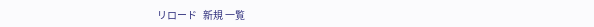リロード   新規 一覧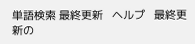単語検索 最終更新   ヘルプ   最終更新の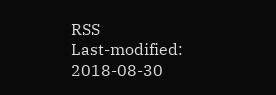RSS
Last-modified: 2018-08-30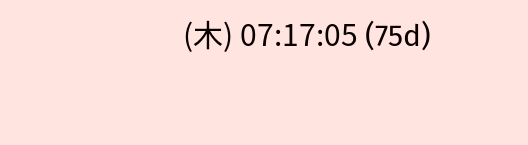(木) 07:17:05 (75d)